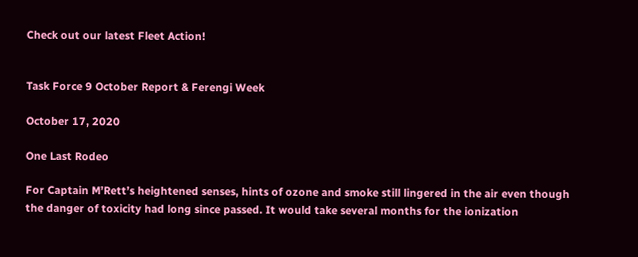Check out our latest Fleet Action!


Task Force 9 October Report & Ferengi Week

October 17, 2020

One Last Rodeo

For Captain M’Rett’s heightened senses, hints of ozone and smoke still lingered in the air even though the danger of toxicity had long since passed. It would take several months for the ionization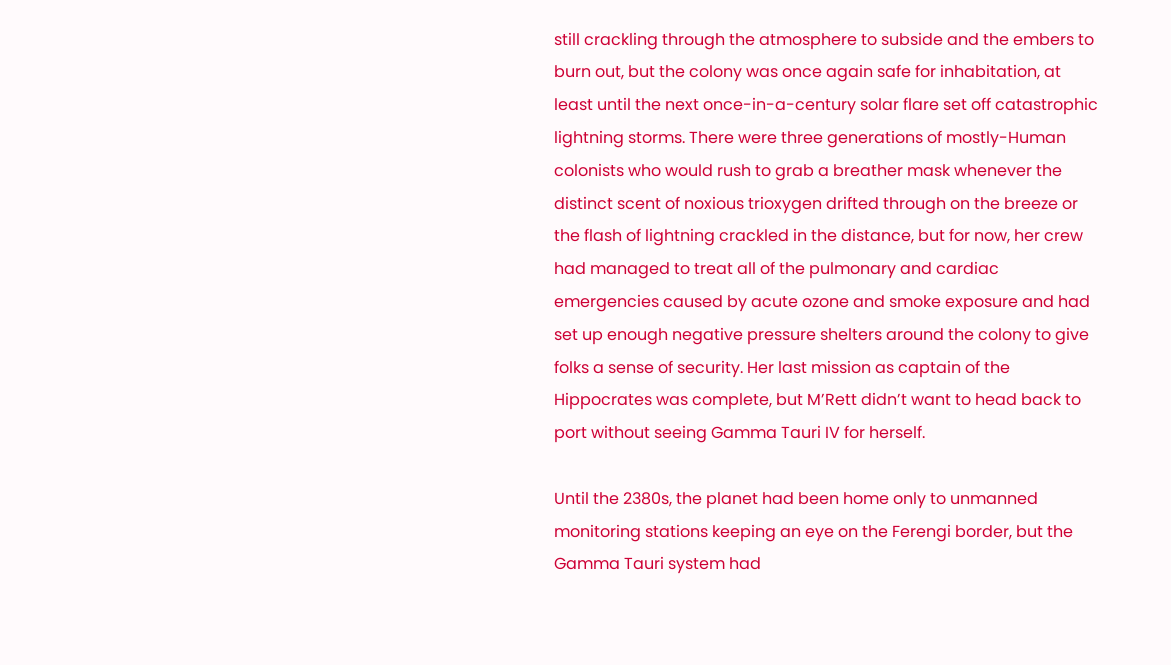still crackling through the atmosphere to subside and the embers to burn out, but the colony was once again safe for inhabitation, at least until the next once-in-a-century solar flare set off catastrophic lightning storms. There were three generations of mostly-Human colonists who would rush to grab a breather mask whenever the distinct scent of noxious trioxygen drifted through on the breeze or the flash of lightning crackled in the distance, but for now, her crew had managed to treat all of the pulmonary and cardiac emergencies caused by acute ozone and smoke exposure and had set up enough negative pressure shelters around the colony to give folks a sense of security. Her last mission as captain of the Hippocrates was complete, but M’Rett didn’t want to head back to port without seeing Gamma Tauri IV for herself.

Until the 2380s, the planet had been home only to unmanned monitoring stations keeping an eye on the Ferengi border, but the Gamma Tauri system had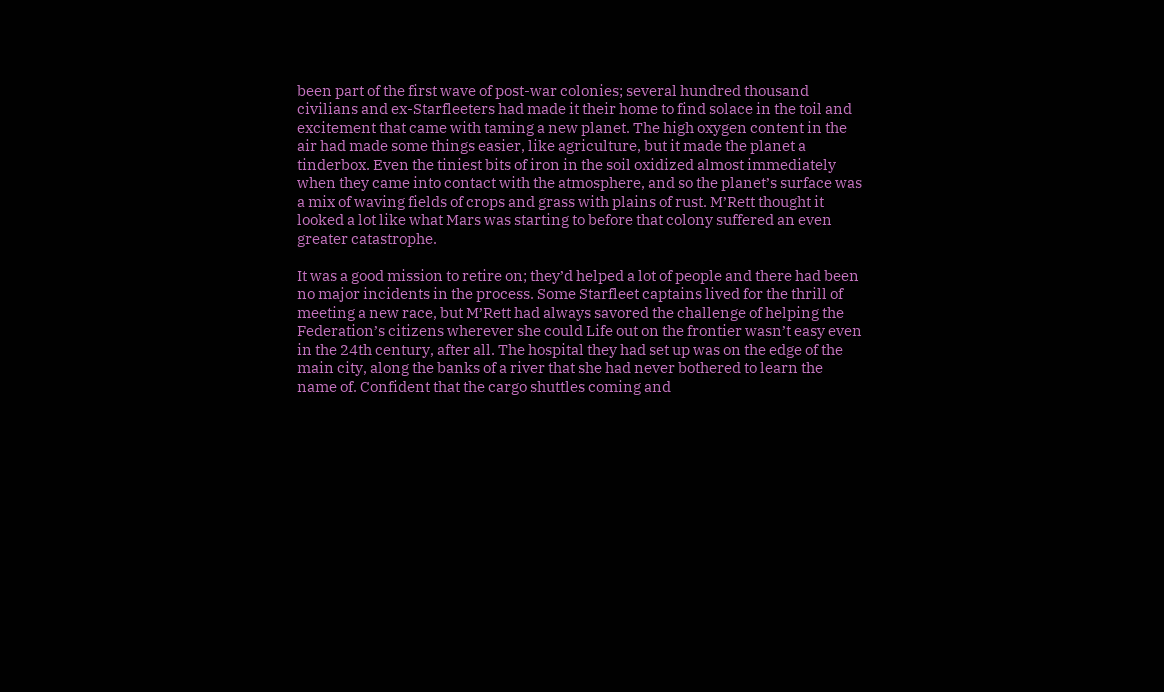been part of the first wave of post-war colonies; several hundred thousand civilians and ex-Starfleeters had made it their home to find solace in the toil and excitement that came with taming a new planet. The high oxygen content in the air had made some things easier, like agriculture, but it made the planet a tinderbox. Even the tiniest bits of iron in the soil oxidized almost immediately when they came into contact with the atmosphere, and so the planet’s surface was a mix of waving fields of crops and grass with plains of rust. M’Rett thought it looked a lot like what Mars was starting to before that colony suffered an even greater catastrophe.

It was a good mission to retire on; they’d helped a lot of people and there had been no major incidents in the process. Some Starfleet captains lived for the thrill of meeting a new race, but M’Rett had always savored the challenge of helping the Federation’s citizens wherever she could Life out on the frontier wasn’t easy even in the 24th century, after all. The hospital they had set up was on the edge of the main city, along the banks of a river that she had never bothered to learn the name of. Confident that the cargo shuttles coming and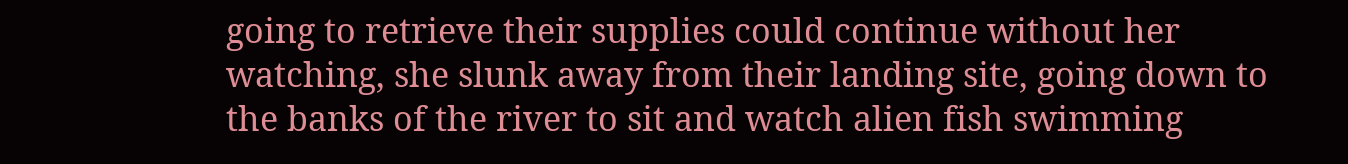going to retrieve their supplies could continue without her watching, she slunk away from their landing site, going down to the banks of the river to sit and watch alien fish swimming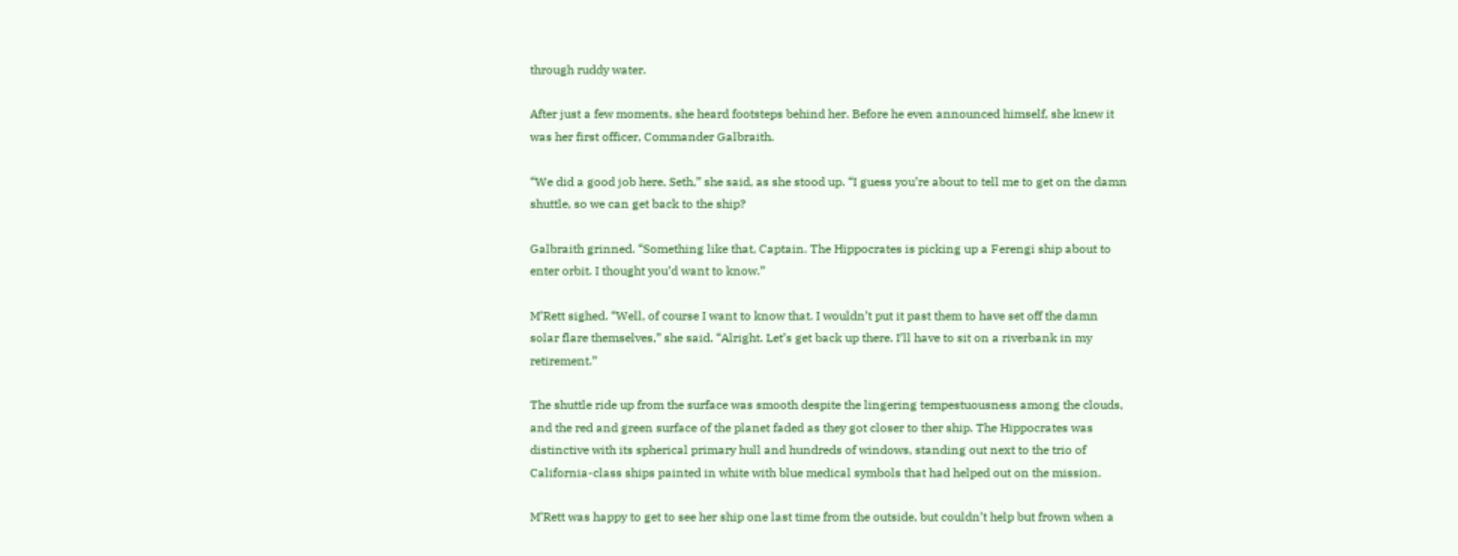through ruddy water.

After just a few moments, she heard footsteps behind her. Before he even announced himself, she knew it was her first officer, Commander Galbraith.

“We did a good job here, Seth,” she said, as she stood up. “I guess you’re about to tell me to get on the damn shuttle, so we can get back to the ship?

Galbraith grinned. “Something like that, Captain. The Hippocrates is picking up a Ferengi ship about to enter orbit. I thought you’d want to know.”

M’Rett sighed. “Well, of course I want to know that. I wouldn’t put it past them to have set off the damn solar flare themselves,” she said. “Alright. Let’s get back up there. I’ll have to sit on a riverbank in my retirement.”

The shuttle ride up from the surface was smooth despite the lingering tempestuousness among the clouds, and the red and green surface of the planet faded as they got closer to ther ship. The Hippocrates was distinctive with its spherical primary hull and hundreds of windows, standing out next to the trio of California-class ships painted in white with blue medical symbols that had helped out on the mission.

M’Rett was happy to get to see her ship one last time from the outside, but couldn’t help but frown when a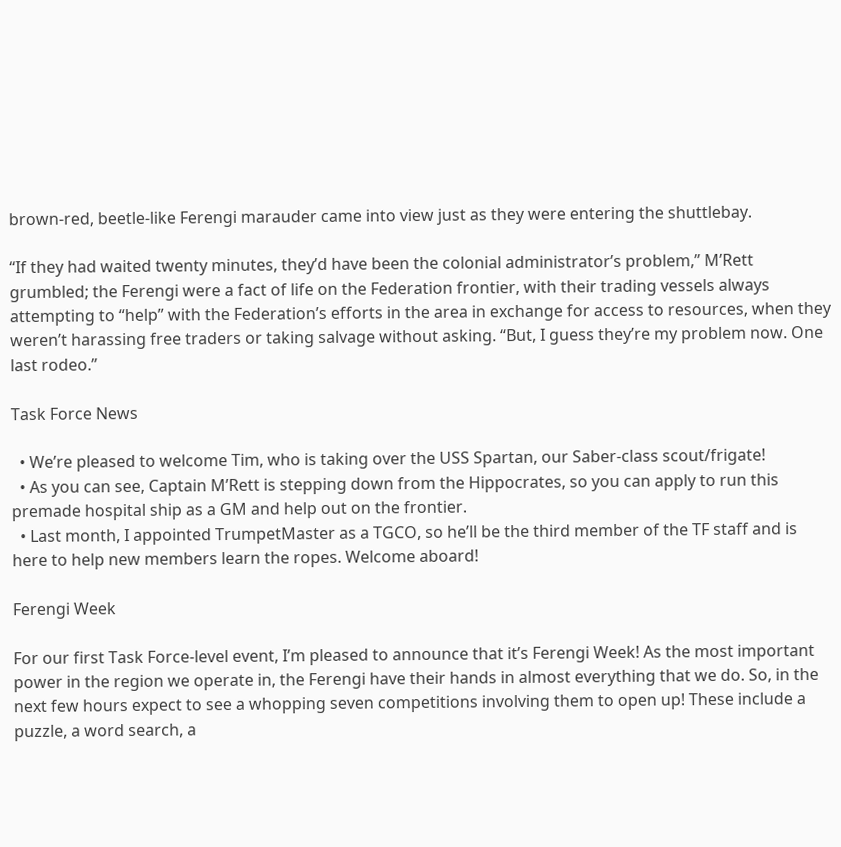brown-red, beetle-like Ferengi marauder came into view just as they were entering the shuttlebay.

“If they had waited twenty minutes, they’d have been the colonial administrator’s problem,” M’Rett grumbled; the Ferengi were a fact of life on the Federation frontier, with their trading vessels always attempting to “help” with the Federation’s efforts in the area in exchange for access to resources, when they weren’t harassing free traders or taking salvage without asking. “But, I guess they’re my problem now. One last rodeo.”

Task Force News

  • We’re pleased to welcome Tim, who is taking over the USS Spartan, our Saber-class scout/frigate!
  • As you can see, Captain M’Rett is stepping down from the Hippocrates, so you can apply to run this premade hospital ship as a GM and help out on the frontier.
  • Last month, I appointed TrumpetMaster as a TGCO, so he’ll be the third member of the TF staff and is here to help new members learn the ropes. Welcome aboard!

Ferengi Week

For our first Task Force-level event, I’m pleased to announce that it’s Ferengi Week! As the most important power in the region we operate in, the Ferengi have their hands in almost everything that we do. So, in the next few hours expect to see a whopping seven competitions involving them to open up! These include a puzzle, a word search, a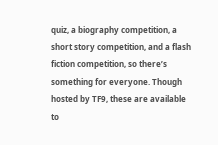quiz, a biography competition, a short story competition, and a flash fiction competition, so there’s something for everyone. Though hosted by TF9, these are available to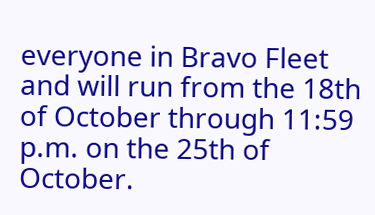everyone in Bravo Fleet and will run from the 18th of October through 11:59 p.m. on the 25th of October.